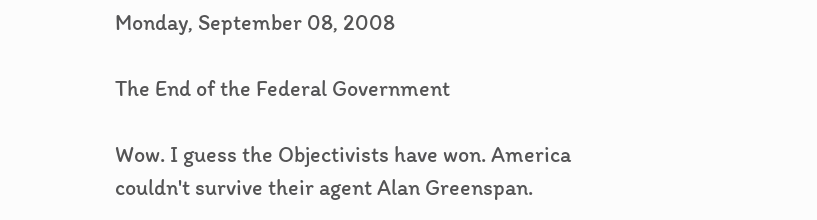Monday, September 08, 2008

The End of the Federal Government

Wow. I guess the Objectivists have won. America couldn't survive their agent Alan Greenspan.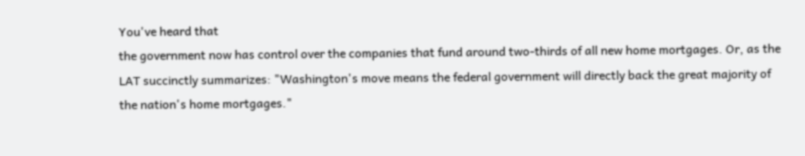You've heard that
the government now has control over the companies that fund around two-thirds of all new home mortgages. Or, as the LAT succinctly summarizes: "Washington's move means the federal government will directly back the great majority of the nation's home mortgages."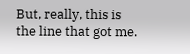But, really, this is the line that got me.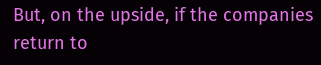But, on the upside, if the companies return to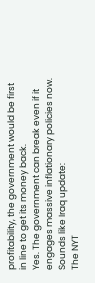profitability, the government would be first in line to get its money back.
Yes. The government can break even if it engages massive inflationary policies now.
Sounds like Iraq update:
The NYT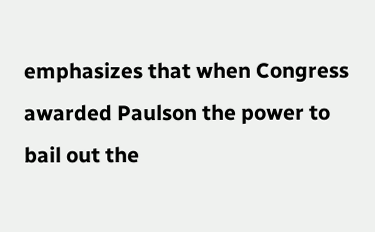emphasizes that when Congress awarded Paulson the power to bail out the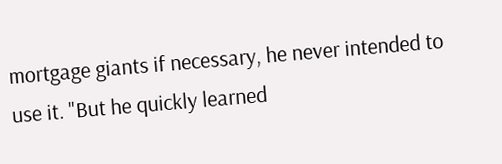mortgage giants if necessary, he never intended to use it. "But he quickly learned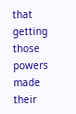that getting those powers made their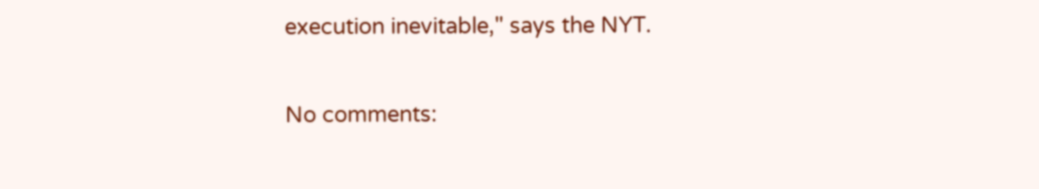execution inevitable," says the NYT.

No comments: